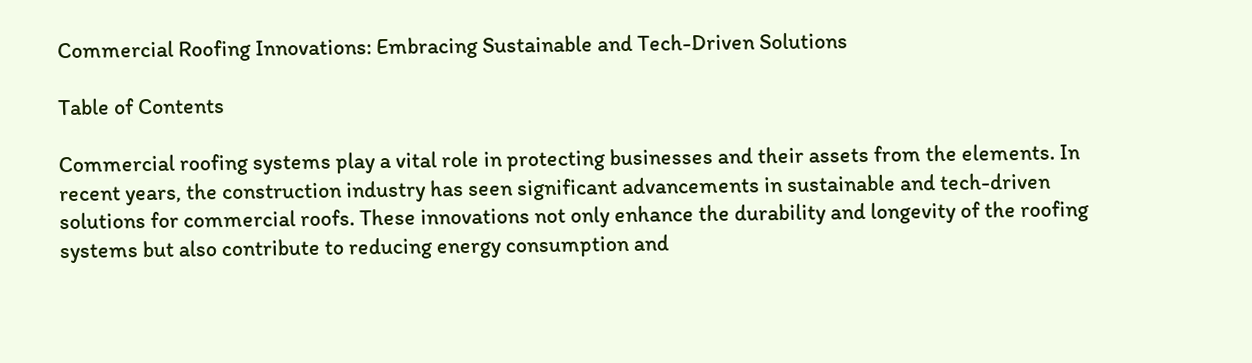Commercial Roofing Innovations: Embracing Sustainable and Tech-Driven Solutions

Table of Contents

Commercial roofing systems play a vital role in protecting businesses and their assets from the elements. In recent years, the construction industry has seen significant advancements in sustainable and tech-driven solutions for commercial roofs. These innovations not only enhance the durability and longevity of the roofing systems but also contribute to reducing energy consumption and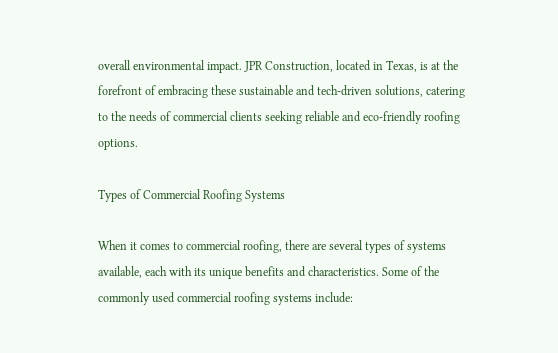overall environmental impact. JPR Construction, located in Texas, is at the forefront of embracing these sustainable and tech-driven solutions, catering to the needs of commercial clients seeking reliable and eco-friendly roofing options.

Types of Commercial Roofing Systems

When it comes to commercial roofing, there are several types of systems available, each with its unique benefits and characteristics. Some of the commonly used commercial roofing systems include: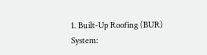1. Built-Up Roofing (BUR) System: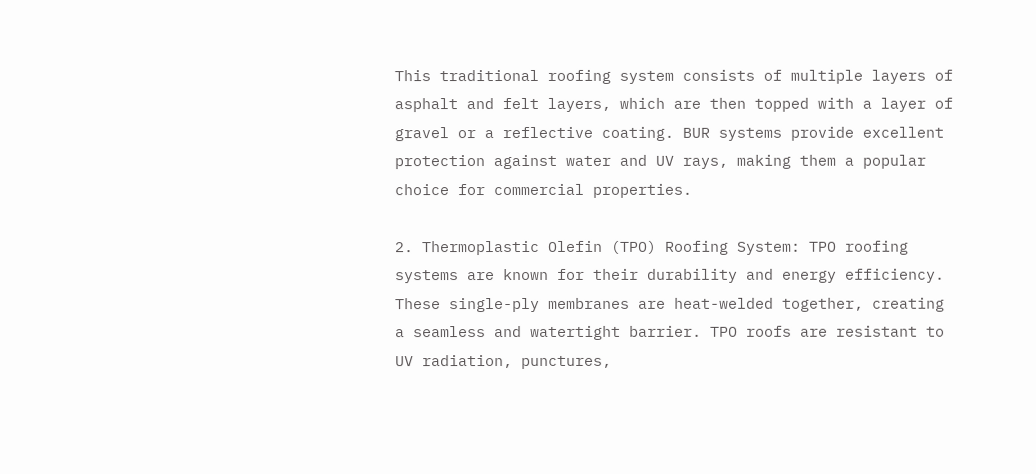This traditional roofing system consists of multiple layers of asphalt and felt layers, which are then topped with a layer of gravel or a reflective coating. BUR systems provide excellent protection against water and UV rays, making them a popular choice for commercial properties.

2. Thermoplastic Olefin (TPO) Roofing System: TPO roofing systems are known for their durability and energy efficiency. These single-ply membranes are heat-welded together, creating a seamless and watertight barrier. TPO roofs are resistant to UV radiation, punctures,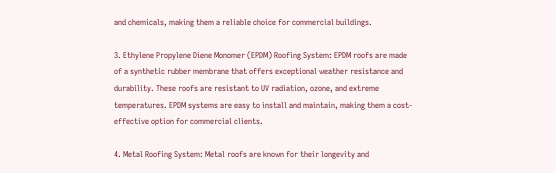and chemicals, making them a reliable choice for commercial buildings.

3. Ethylene Propylene Diene Monomer (EPDM) Roofing System: EPDM roofs are made of a synthetic rubber membrane that offers exceptional weather resistance and durability. These roofs are resistant to UV radiation, ozone, and extreme temperatures. EPDM systems are easy to install and maintain, making them a cost-effective option for commercial clients.

4. Metal Roofing System: Metal roofs are known for their longevity and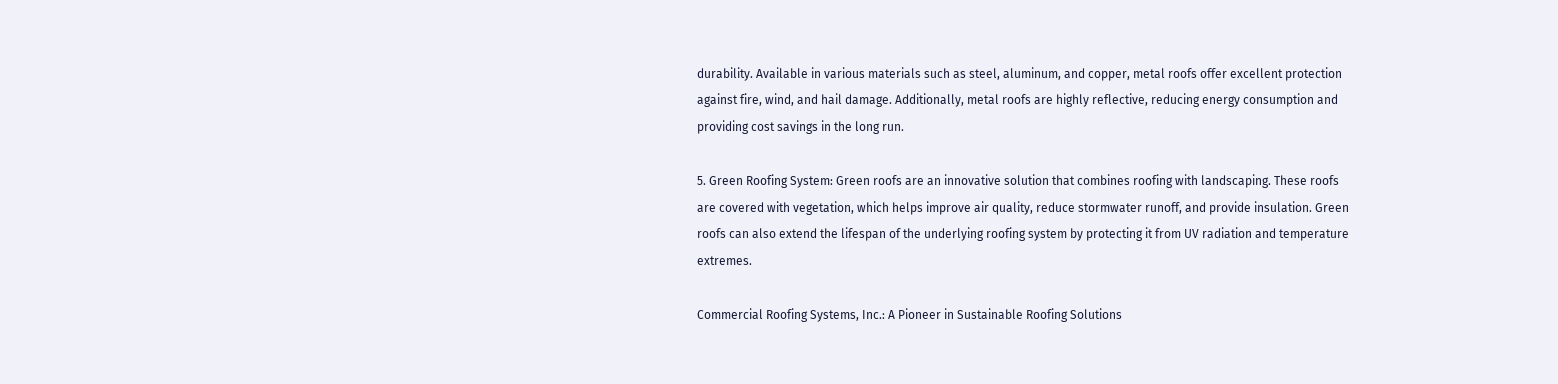durability. Available in various materials such as steel, aluminum, and copper, metal roofs offer excellent protection against fire, wind, and hail damage. Additionally, metal roofs are highly reflective, reducing energy consumption and providing cost savings in the long run.

5. Green Roofing System: Green roofs are an innovative solution that combines roofing with landscaping. These roofs are covered with vegetation, which helps improve air quality, reduce stormwater runoff, and provide insulation. Green roofs can also extend the lifespan of the underlying roofing system by protecting it from UV radiation and temperature extremes.

Commercial Roofing Systems, Inc.: A Pioneer in Sustainable Roofing Solutions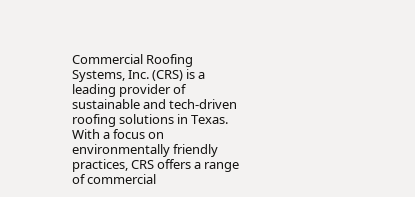Commercial Roofing Systems, Inc. (CRS) is a leading provider of sustainable and tech-driven roofing solutions in Texas. With a focus on environmentally friendly practices, CRS offers a range of commercial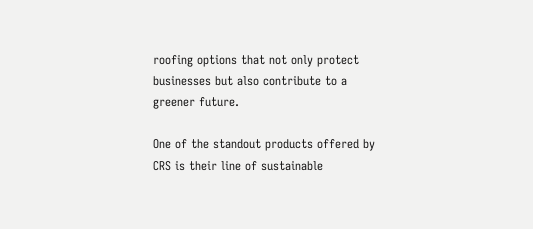roofing options that not only protect businesses but also contribute to a greener future.

One of the standout products offered by CRS is their line of sustainable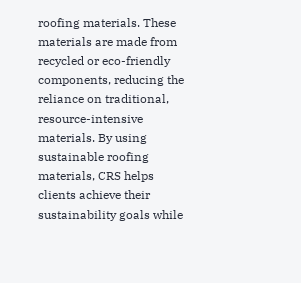roofing materials. These materials are made from recycled or eco-friendly components, reducing the reliance on traditional, resource-intensive materials. By using sustainable roofing materials, CRS helps clients achieve their sustainability goals while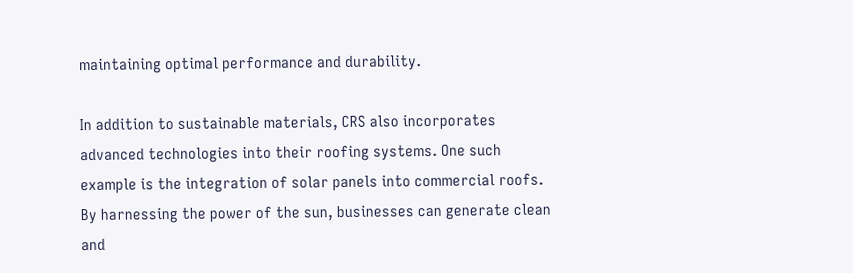maintaining optimal performance and durability.

In addition to sustainable materials, CRS also incorporates advanced technologies into their roofing systems. One such example is the integration of solar panels into commercial roofs. By harnessing the power of the sun, businesses can generate clean and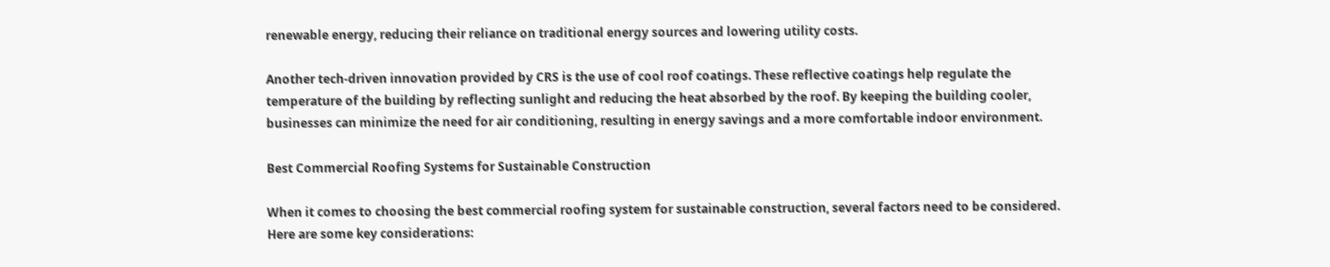renewable energy, reducing their reliance on traditional energy sources and lowering utility costs.

Another tech-driven innovation provided by CRS is the use of cool roof coatings. These reflective coatings help regulate the temperature of the building by reflecting sunlight and reducing the heat absorbed by the roof. By keeping the building cooler, businesses can minimize the need for air conditioning, resulting in energy savings and a more comfortable indoor environment.

Best Commercial Roofing Systems for Sustainable Construction

When it comes to choosing the best commercial roofing system for sustainable construction, several factors need to be considered. Here are some key considerations: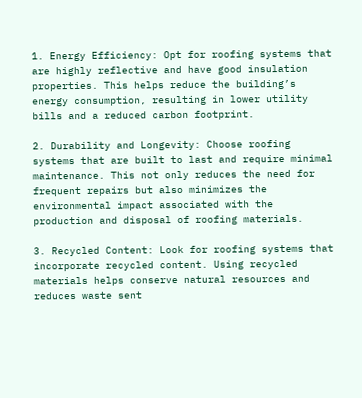1. Energy Efficiency: Opt for roofing systems that are highly reflective and have good insulation properties. This helps reduce the building’s energy consumption, resulting in lower utility bills and a reduced carbon footprint.

2. Durability and Longevity: Choose roofing systems that are built to last and require minimal maintenance. This not only reduces the need for frequent repairs but also minimizes the environmental impact associated with the production and disposal of roofing materials.

3. Recycled Content: Look for roofing systems that incorporate recycled content. Using recycled materials helps conserve natural resources and reduces waste sent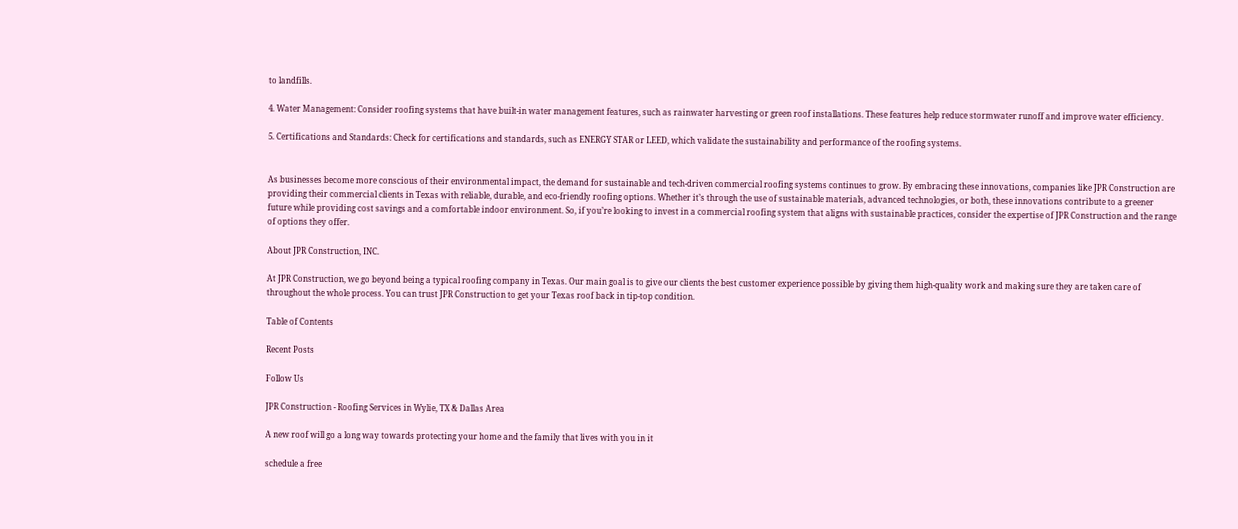to landfills.

4. Water Management: Consider roofing systems that have built-in water management features, such as rainwater harvesting or green roof installations. These features help reduce stormwater runoff and improve water efficiency.

5. Certifications and Standards: Check for certifications and standards, such as ENERGY STAR or LEED, which validate the sustainability and performance of the roofing systems.


As businesses become more conscious of their environmental impact, the demand for sustainable and tech-driven commercial roofing systems continues to grow. By embracing these innovations, companies like JPR Construction are providing their commercial clients in Texas with reliable, durable, and eco-friendly roofing options. Whether it’s through the use of sustainable materials, advanced technologies, or both, these innovations contribute to a greener future while providing cost savings and a comfortable indoor environment. So, if you’re looking to invest in a commercial roofing system that aligns with sustainable practices, consider the expertise of JPR Construction and the range of options they offer.

About JPR Construction, INC.

At JPR Construction, we go beyond being a typical roofing company in Texas. Our main goal is to give our clients the best customer experience possible by giving them high-quality work and making sure they are taken care of throughout the whole process. You can trust JPR Construction to get your Texas roof back in tip-top condition.

Table of Contents

Recent Posts

Follow Us

JPR Construction - Roofing Services in Wylie, TX & Dallas Area

A new roof will go a long way towards protecting your home and the family that lives with you in it

schedule a free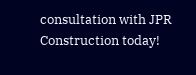consultation with JPR Construction today!